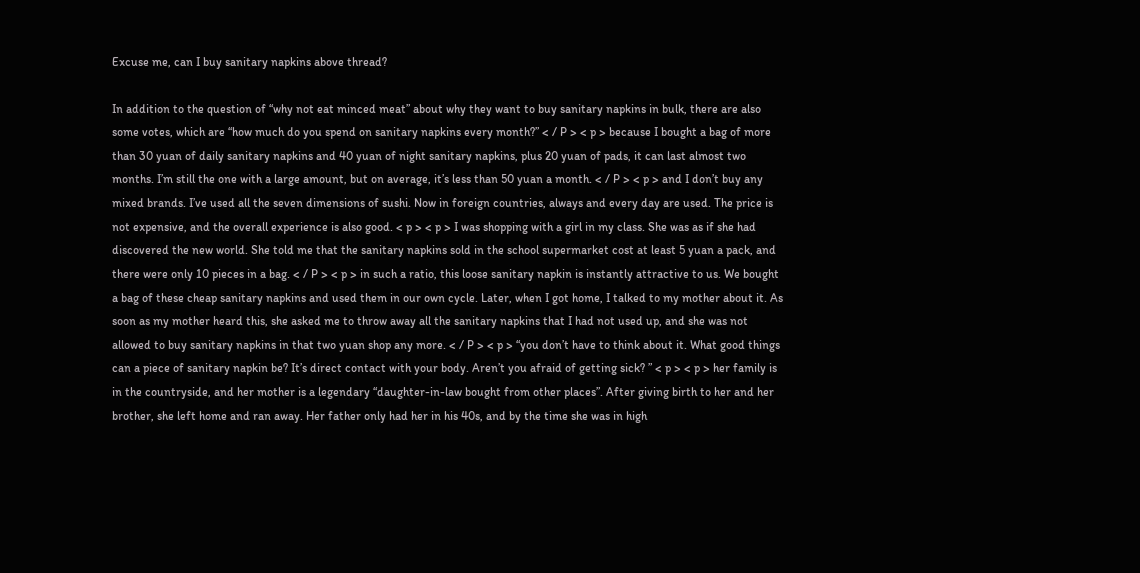Excuse me, can I buy sanitary napkins above thread?

In addition to the question of “why not eat minced meat” about why they want to buy sanitary napkins in bulk, there are also some votes, which are “how much do you spend on sanitary napkins every month?” < / P > < p > because I bought a bag of more than 30 yuan of daily sanitary napkins and 40 yuan of night sanitary napkins, plus 20 yuan of pads, it can last almost two months. I’m still the one with a large amount, but on average, it’s less than 50 yuan a month. < / P > < p > and I don’t buy any mixed brands. I’ve used all the seven dimensions of sushi. Now in foreign countries, always and every day are used. The price is not expensive, and the overall experience is also good. < p > < p > I was shopping with a girl in my class. She was as if she had discovered the new world. She told me that the sanitary napkins sold in the school supermarket cost at least 5 yuan a pack, and there were only 10 pieces in a bag. < / P > < p > in such a ratio, this loose sanitary napkin is instantly attractive to us. We bought a bag of these cheap sanitary napkins and used them in our own cycle. Later, when I got home, I talked to my mother about it. As soon as my mother heard this, she asked me to throw away all the sanitary napkins that I had not used up, and she was not allowed to buy sanitary napkins in that two yuan shop any more. < / P > < p > “you don’t have to think about it. What good things can a piece of sanitary napkin be? It’s direct contact with your body. Aren’t you afraid of getting sick? ” < p > < p > her family is in the countryside, and her mother is a legendary “daughter-in-law bought from other places”. After giving birth to her and her brother, she left home and ran away. Her father only had her in his 40s, and by the time she was in high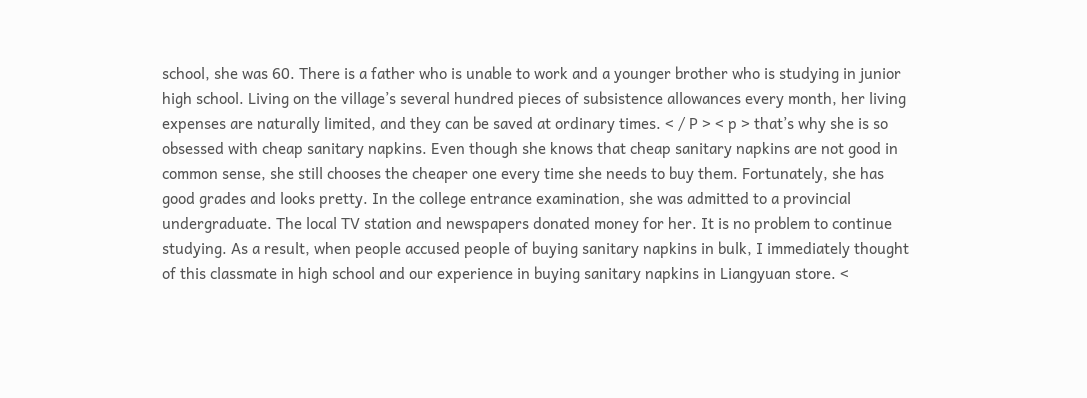school, she was 60. There is a father who is unable to work and a younger brother who is studying in junior high school. Living on the village’s several hundred pieces of subsistence allowances every month, her living expenses are naturally limited, and they can be saved at ordinary times. < / P > < p > that’s why she is so obsessed with cheap sanitary napkins. Even though she knows that cheap sanitary napkins are not good in common sense, she still chooses the cheaper one every time she needs to buy them. Fortunately, she has good grades and looks pretty. In the college entrance examination, she was admitted to a provincial undergraduate. The local TV station and newspapers donated money for her. It is no problem to continue studying. As a result, when people accused people of buying sanitary napkins in bulk, I immediately thought of this classmate in high school and our experience in buying sanitary napkins in Liangyuan store. <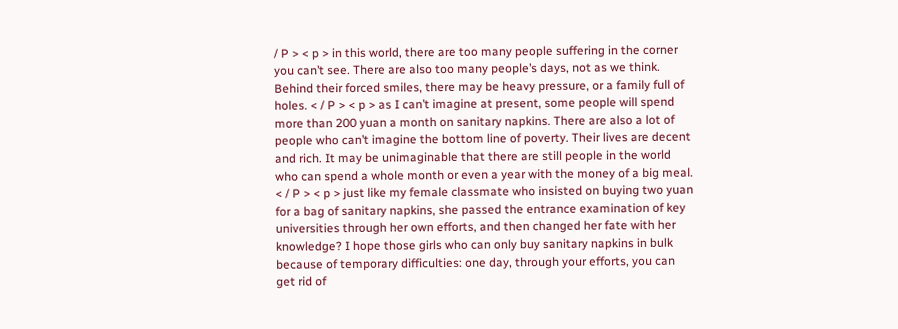/ P > < p > in this world, there are too many people suffering in the corner you can’t see. There are also too many people’s days, not as we think. Behind their forced smiles, there may be heavy pressure, or a family full of holes. < / P > < p > as I can’t imagine at present, some people will spend more than 200 yuan a month on sanitary napkins. There are also a lot of people who can’t imagine the bottom line of poverty. Their lives are decent and rich. It may be unimaginable that there are still people in the world who can spend a whole month or even a year with the money of a big meal. < / P > < p > just like my female classmate who insisted on buying two yuan for a bag of sanitary napkins, she passed the entrance examination of key universities through her own efforts, and then changed her fate with her knowledge? I hope those girls who can only buy sanitary napkins in bulk because of temporary difficulties: one day, through your efforts, you can get rid of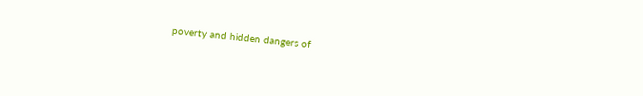poverty and hidden dangers of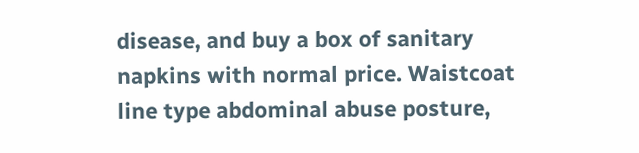disease, and buy a box of sanitary napkins with normal price. Waistcoat line type abdominal abuse posture,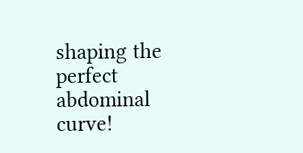shaping the perfect abdominal curve!